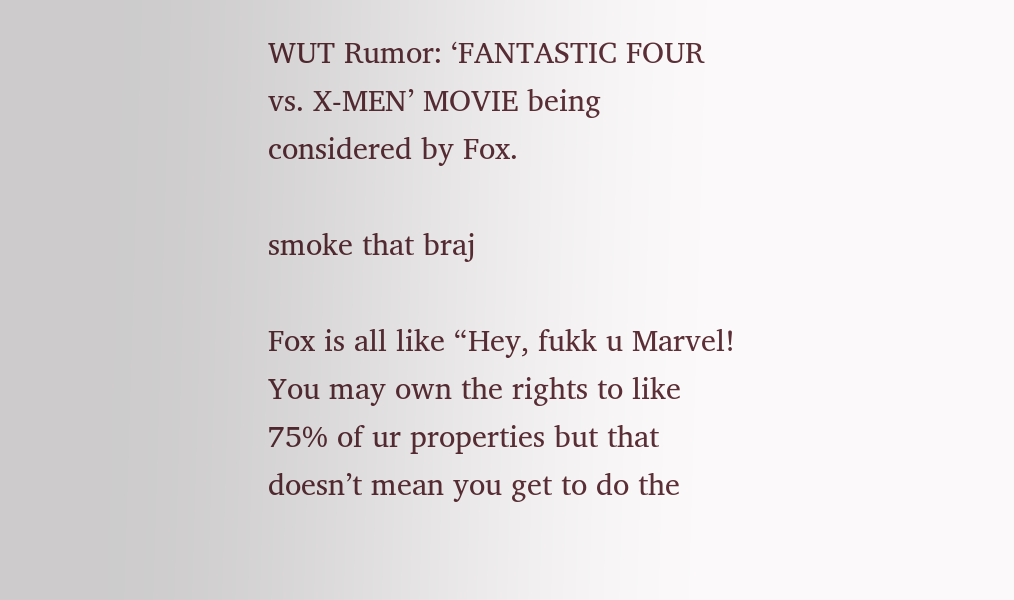WUT Rumor: ‘FANTASTIC FOUR vs. X-MEN’ MOVIE being considered by Fox.

smoke that braj

Fox is all like “Hey, fukk u Marvel! You may own the rights to like 75% of ur properties but that doesn’t mean you get to do the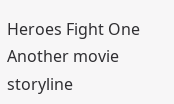Heroes Fight One Another movie storyline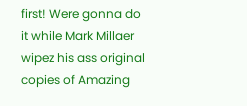first! Were gonna do it while Mark Millaer wipez his ass original copies of Amazing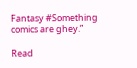Fantasy #Something comics are ghey.”

Read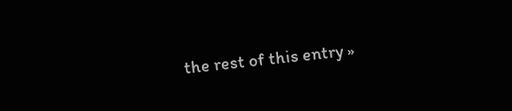the rest of this entry »